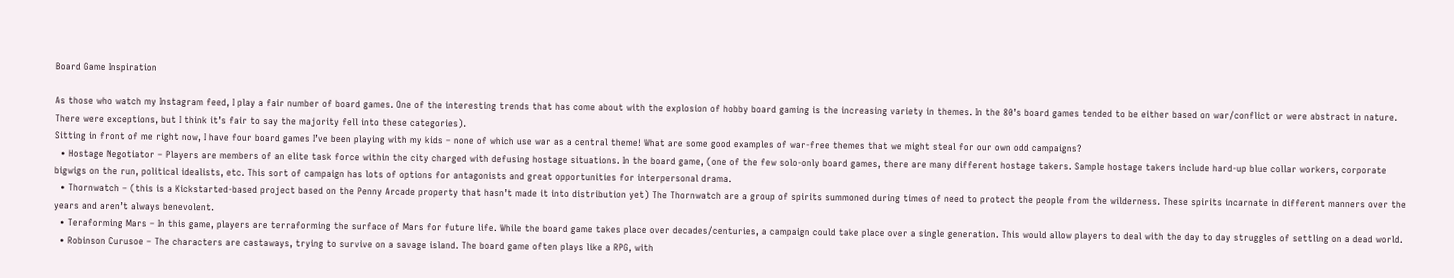Board Game Inspiration

As those who watch my Instagram feed, I play a fair number of board games. One of the interesting trends that has come about with the explosion of hobby board gaming is the increasing variety in themes. In the 80’s board games tended to be either based on war/conflict or were abstract in nature. There were exceptions, but I think it’s fair to say the majority fell into these categories).
Sitting in front of me right now, I have four board games I’ve been playing with my kids – none of which use war as a central theme! What are some good examples of war-free themes that we might steal for our own odd campaigns?
  • Hostage Negotiator – Players are members of an elite task force within the city charged with defusing hostage situations. In the board game, (one of the few solo-only board games, there are many different hostage takers. Sample hostage takers include hard-up blue collar workers, corporate bigwigs on the run, political idealists, etc. This sort of campaign has lots of options for antagonists and great opportunities for interpersonal drama.
  • Thornwatch – (this is a Kickstarted-based project based on the Penny Arcade property that hasn’t made it into distribution yet) The Thornwatch are a group of spirits summoned during times of need to protect the people from the wilderness. These spirits incarnate in different manners over the years and aren’t always benevolent.
  • Teraforming Mars – In this game, players are terraforming the surface of Mars for future life. While the board game takes place over decades/centuries, a campaign could take place over a single generation. This would allow players to deal with the day to day struggles of settling on a dead world.
  • Robinson Curusoe – The characters are castaways, trying to survive on a savage island. The board game often plays like a RPG, with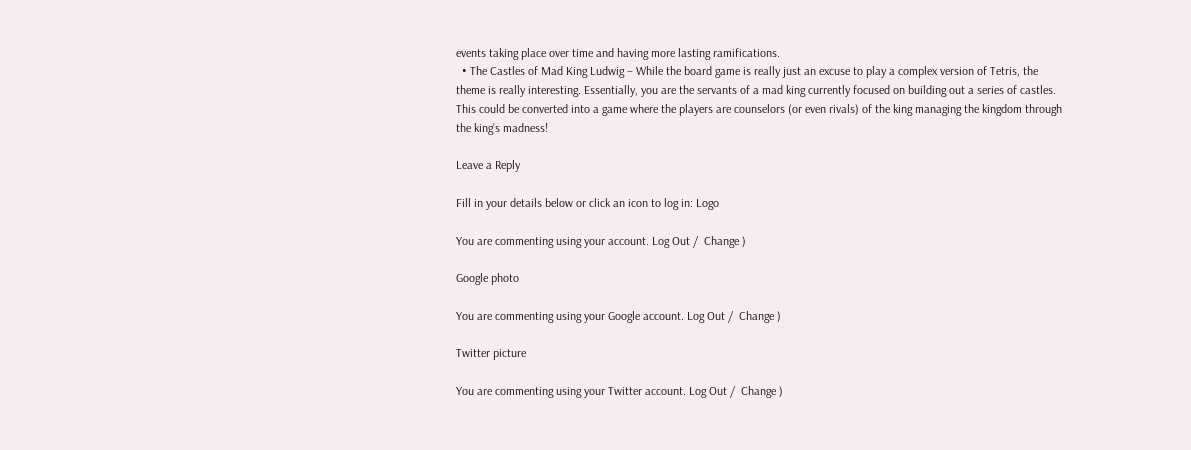events taking place over time and having more lasting ramifications.
  • The Castles of Mad King Ludwig – While the board game is really just an excuse to play a complex version of Tetris, the theme is really interesting. Essentially, you are the servants of a mad king currently focused on building out a series of castles. This could be converted into a game where the players are counselors (or even rivals) of the king managing the kingdom through the king’s madness!

Leave a Reply

Fill in your details below or click an icon to log in: Logo

You are commenting using your account. Log Out /  Change )

Google photo

You are commenting using your Google account. Log Out /  Change )

Twitter picture

You are commenting using your Twitter account. Log Out /  Change )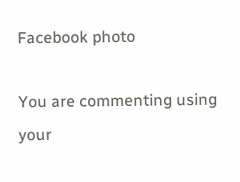Facebook photo

You are commenting using your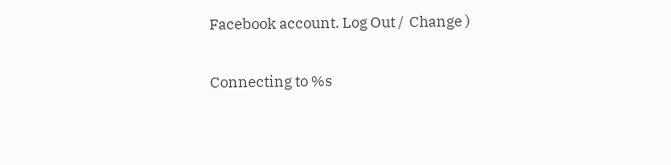Facebook account. Log Out /  Change )

Connecting to %s